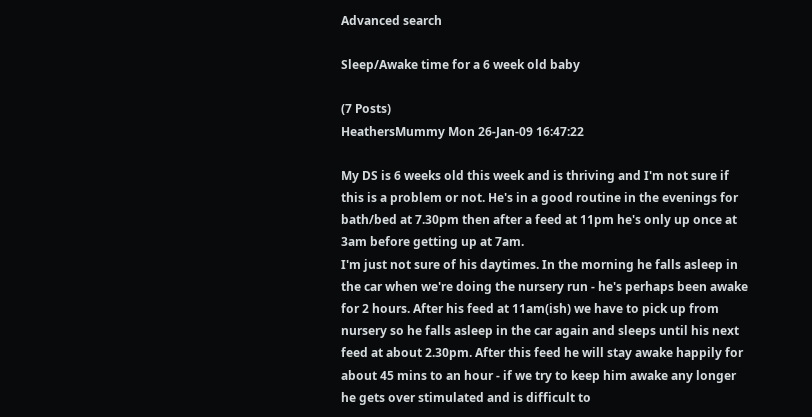Advanced search

Sleep/Awake time for a 6 week old baby

(7 Posts)
HeathersMummy Mon 26-Jan-09 16:47:22

My DS is 6 weeks old this week and is thriving and I'm not sure if this is a problem or not. He's in a good routine in the evenings for bath/bed at 7.30pm then after a feed at 11pm he's only up once at 3am before getting up at 7am.
I'm just not sure of his daytimes. In the morning he falls asleep in the car when we're doing the nursery run - he's perhaps been awake for 2 hours. After his feed at 11am(ish) we have to pick up from nursery so he falls asleep in the car again and sleeps until his next feed at about 2.30pm. After this feed he will stay awake happily for about 45 mins to an hour - if we try to keep him awake any longer he gets over stimulated and is difficult to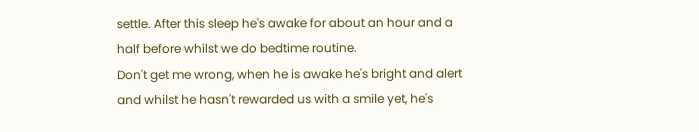settle. After this sleep he's awake for about an hour and a half before whilst we do bedtime routine.
Don't get me wrong, when he is awake he's bright and alert and whilst he hasn't rewarded us with a smile yet, he's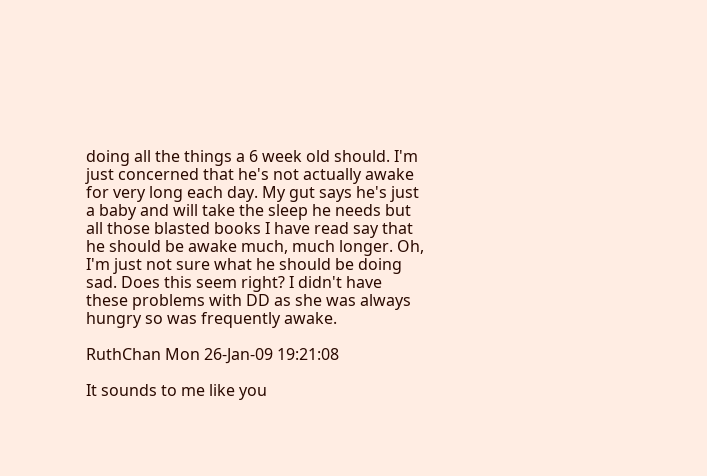doing all the things a 6 week old should. I'm just concerned that he's not actually awake for very long each day. My gut says he's just a baby and will take the sleep he needs but all those blasted books I have read say that he should be awake much, much longer. Oh, I'm just not sure what he should be doing sad. Does this seem right? I didn't have these problems with DD as she was always hungry so was frequently awake.

RuthChan Mon 26-Jan-09 19:21:08

It sounds to me like you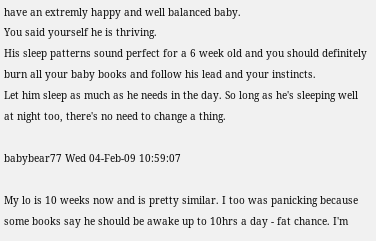have an extremly happy and well balanced baby.
You said yourself he is thriving.
His sleep patterns sound perfect for a 6 week old and you should definitely burn all your baby books and follow his lead and your instincts.
Let him sleep as much as he needs in the day. So long as he's sleeping well at night too, there's no need to change a thing.

babybear77 Wed 04-Feb-09 10:59:07

My lo is 10 weeks now and is pretty similar. I too was panicking because some books say he should be awake up to 10hrs a day - fat chance. I'm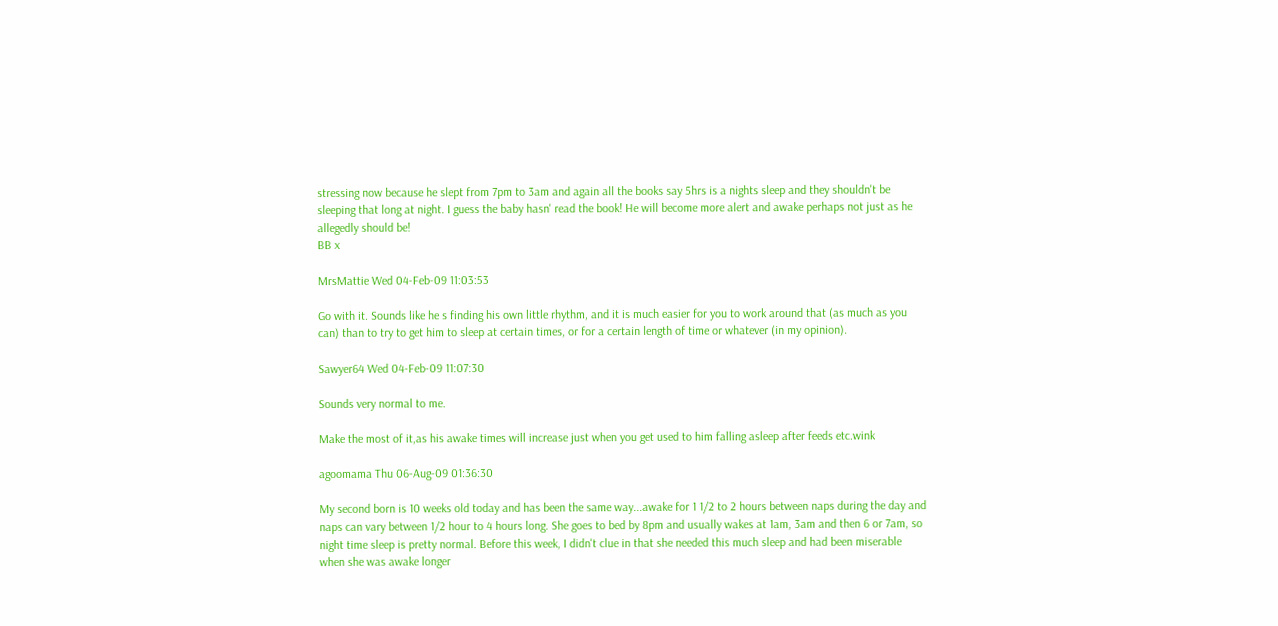stressing now because he slept from 7pm to 3am and again all the books say 5hrs is a nights sleep and they shouldn't be sleeping that long at night. I guess the baby hasn' read the book! He will become more alert and awake perhaps not just as he allegedly should be!
BB x

MrsMattie Wed 04-Feb-09 11:03:53

Go with it. Sounds like he s finding his own little rhythm, and it is much easier for you to work around that (as much as you can) than to try to get him to sleep at certain times, or for a certain length of time or whatever (in my opinion).

Sawyer64 Wed 04-Feb-09 11:07:30

Sounds very normal to me.

Make the most of it,as his awake times will increase just when you get used to him falling asleep after feeds etc.wink

agoomama Thu 06-Aug-09 01:36:30

My second born is 10 weeks old today and has been the same way...awake for 1 1/2 to 2 hours between naps during the day and naps can vary between 1/2 hour to 4 hours long. She goes to bed by 8pm and usually wakes at 1am, 3am and then 6 or 7am, so night time sleep is pretty normal. Before this week, I didn't clue in that she needed this much sleep and had been miserable when she was awake longer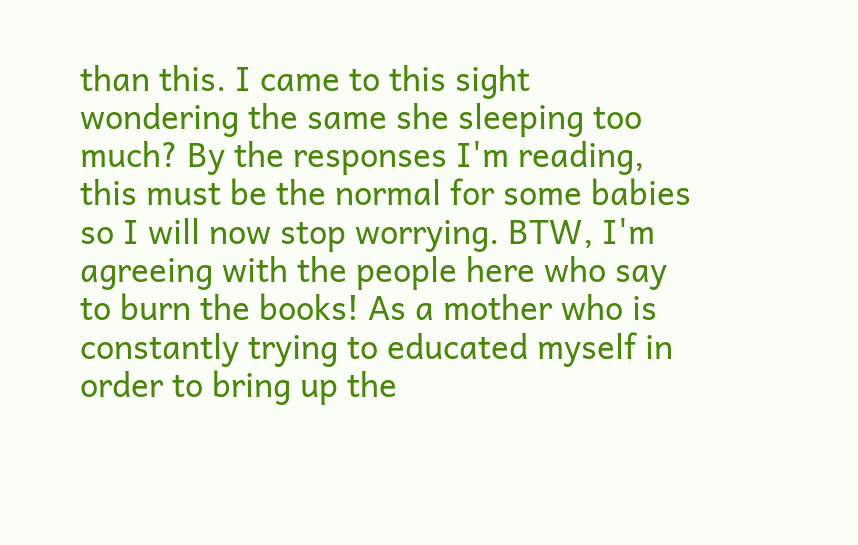than this. I came to this sight wondering the same she sleeping too much? By the responses I'm reading, this must be the normal for some babies so I will now stop worrying. BTW, I'm agreeing with the people here who say to burn the books! As a mother who is constantly trying to educated myself in order to bring up the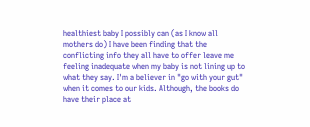healthiest baby I possibly can (as I know all mothers do) I have been finding that the conflicting info they all have to offer leave me feeling inadequate when my baby is not lining up to what they say. I'm a believer in "go with your gut" when it comes to our kids. Although, the books do have their place at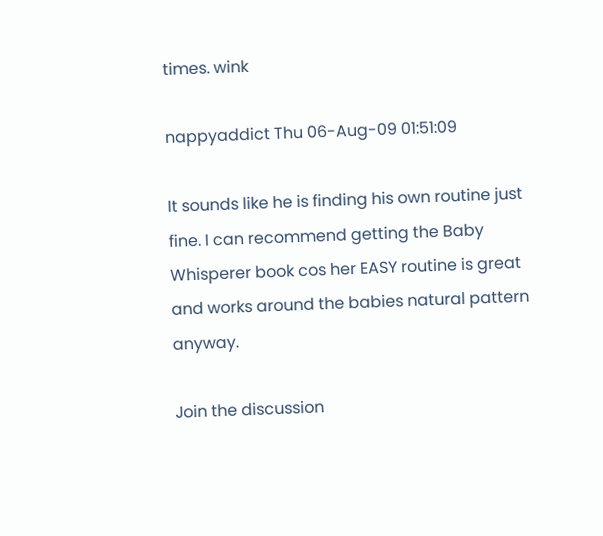times. wink

nappyaddict Thu 06-Aug-09 01:51:09

It sounds like he is finding his own routine just fine. I can recommend getting the Baby Whisperer book cos her EASY routine is great and works around the babies natural pattern anyway.

Join the discussion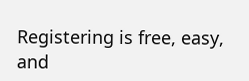Registering is free, easy, and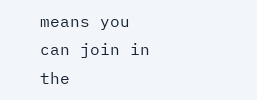means you can join in the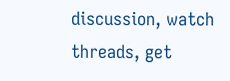discussion, watch threads, get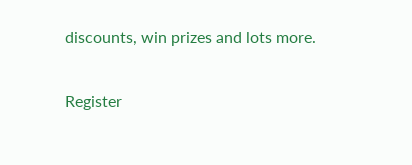discounts, win prizes and lots more.

Register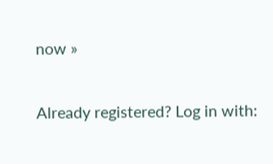now »

Already registered? Log in with: